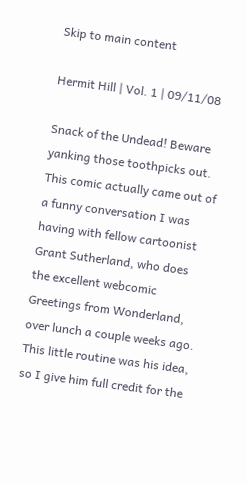Skip to main content

Hermit Hill | Vol. 1 | 09/11/08

Snack of the Undead! Beware yanking those toothpicks out. This comic actually came out of a funny conversation I was having with fellow cartoonist Grant Sutherland, who does the excellent webcomic Greetings from Wonderland, over lunch a couple weeks ago. This little routine was his idea, so I give him full credit for the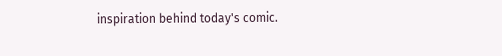inspiration behind today's comic.